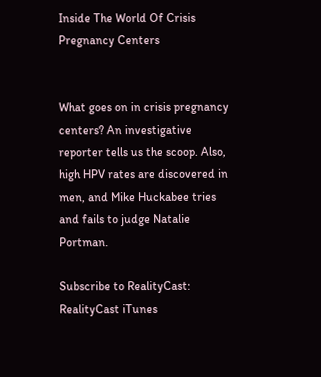Inside The World Of Crisis Pregnancy Centers


What goes on in crisis pregnancy centers? An investigative reporter tells us the scoop. Also, high HPV rates are discovered in men, and Mike Huckabee tries and fails to judge Natalie Portman.

Subscribe to RealityCast:
RealityCast iTunes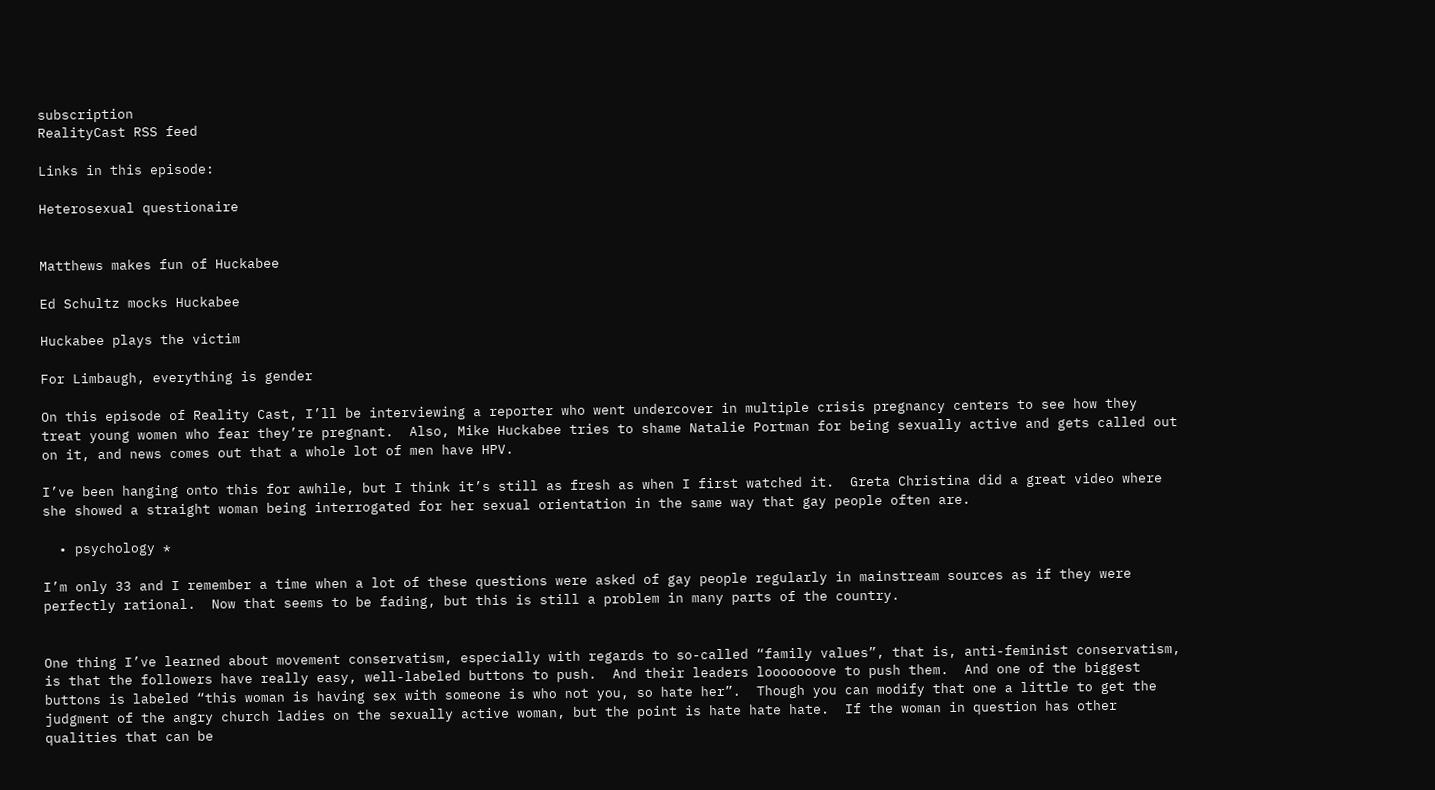subscription
RealityCast RSS feed

Links in this episode:

Heterosexual questionaire


Matthews makes fun of Huckabee

Ed Schultz mocks Huckabee

Huckabee plays the victim

For Limbaugh, everything is gender

On this episode of Reality Cast, I’ll be interviewing a reporter who went undercover in multiple crisis pregnancy centers to see how they treat young women who fear they’re pregnant.  Also, Mike Huckabee tries to shame Natalie Portman for being sexually active and gets called out on it, and news comes out that a whole lot of men have HPV.

I’ve been hanging onto this for awhile, but I think it’s still as fresh as when I first watched it.  Greta Christina did a great video where she showed a straight woman being interrogated for her sexual orientation in the same way that gay people often are.

  • psychology *

I’m only 33 and I remember a time when a lot of these questions were asked of gay people regularly in mainstream sources as if they were perfectly rational.  Now that seems to be fading, but this is still a problem in many parts of the country.


One thing I’ve learned about movement conservatism, especially with regards to so-called “family values”, that is, anti-feminist conservatism, is that the followers have really easy, well-labeled buttons to push.  And their leaders looooooove to push them.  And one of the biggest buttons is labeled “this woman is having sex with someone is who not you, so hate her”.  Though you can modify that one a little to get the judgment of the angry church ladies on the sexually active woman, but the point is hate hate hate.  If the woman in question has other qualities that can be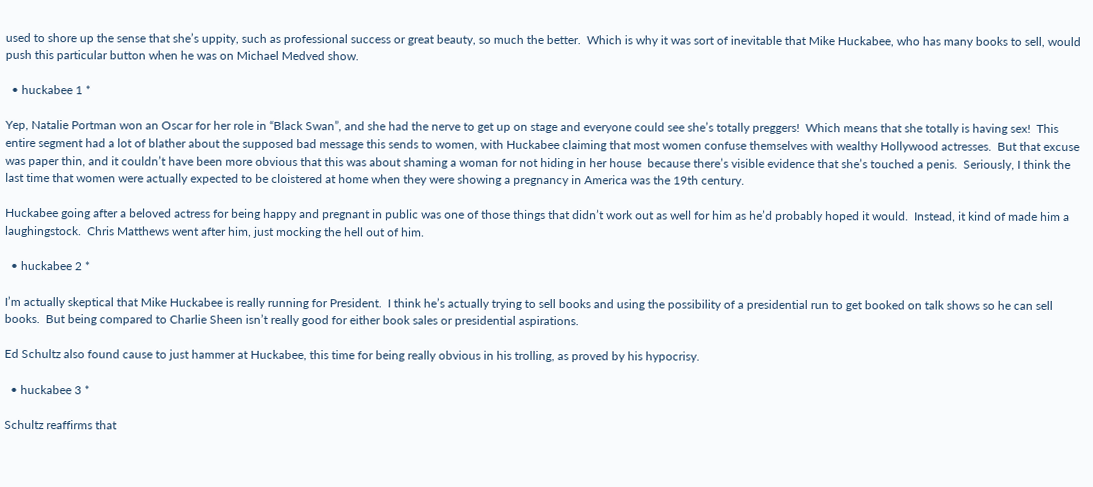used to shore up the sense that she’s uppity, such as professional success or great beauty, so much the better.  Which is why it was sort of inevitable that Mike Huckabee, who has many books to sell, would push this particular button when he was on Michael Medved show.

  • huckabee 1 *

Yep, Natalie Portman won an Oscar for her role in “Black Swan”, and she had the nerve to get up on stage and everyone could see she’s totally preggers!  Which means that she totally is having sex!  This entire segment had a lot of blather about the supposed bad message this sends to women, with Huckabee claiming that most women confuse themselves with wealthy Hollywood actresses.  But that excuse was paper thin, and it couldn’t have been more obvious that this was about shaming a woman for not hiding in her house  because there’s visible evidence that she’s touched a penis.  Seriously, I think the last time that women were actually expected to be cloistered at home when they were showing a pregnancy in America was the 19th century.

Huckabee going after a beloved actress for being happy and pregnant in public was one of those things that didn’t work out as well for him as he’d probably hoped it would.  Instead, it kind of made him a laughingstock.  Chris Matthews went after him, just mocking the hell out of him.

  • huckabee 2 *

I’m actually skeptical that Mike Huckabee is really running for President.  I think he’s actually trying to sell books and using the possibility of a presidential run to get booked on talk shows so he can sell books.  But being compared to Charlie Sheen isn’t really good for either book sales or presidential aspirations.

Ed Schultz also found cause to just hammer at Huckabee, this time for being really obvious in his trolling, as proved by his hypocrisy.

  • huckabee 3 *

Schultz reaffirms that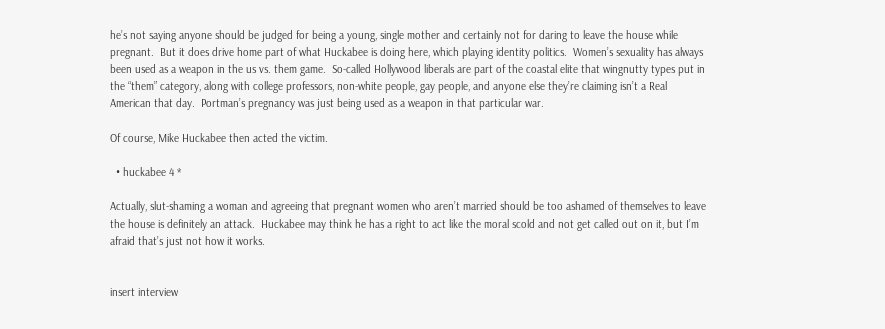he’s not saying anyone should be judged for being a young, single mother and certainly not for daring to leave the house while pregnant.  But it does drive home part of what Huckabee is doing here, which playing identity politics.  Women’s sexuality has always been used as a weapon in the us vs. them game.  So-called Hollywood liberals are part of the coastal elite that wingnutty types put in the “them” category, along with college professors, non-white people, gay people, and anyone else they’re claiming isn’t a Real American that day.  Portman’s pregnancy was just being used as a weapon in that particular war.

Of course, Mike Huckabee then acted the victim.

  • huckabee 4 *

Actually, slut-shaming a woman and agreeing that pregnant women who aren’t married should be too ashamed of themselves to leave the house is definitely an attack.  Huckabee may think he has a right to act like the moral scold and not get called out on it, but I’m afraid that’s just not how it works.


insert interview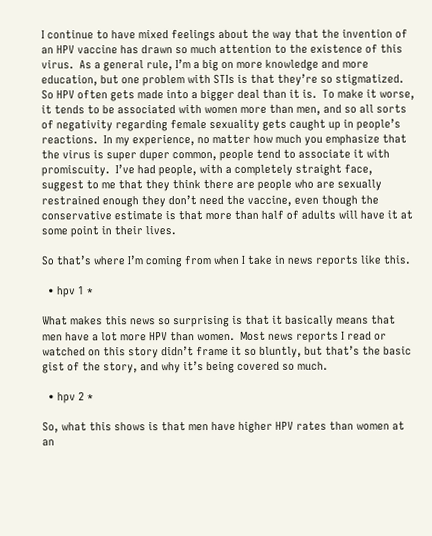I continue to have mixed feelings about the way that the invention of an HPV vaccine has drawn so much attention to the existence of this virus.  As a general rule, I’m a big on more knowledge and more education, but one problem with STIs is that they’re so stigmatized.  So HPV often gets made into a bigger deal than it is.  To make it worse, it tends to be associated with women more than men, and so all sorts of negativity regarding female sexuality gets caught up in people’s reactions.  In my experience, no matter how much you emphasize that the virus is super duper common, people tend to associate it with promiscuity.  I’ve had people, with a completely straight face, suggest to me that they think there are people who are sexually restrained enough they don’t need the vaccine, even though the conservative estimate is that more than half of adults will have it at some point in their lives.

So that’s where I’m coming from when I take in news reports like this.

  • hpv 1 *

What makes this news so surprising is that it basically means that men have a lot more HPV than women.  Most news reports I read or watched on this story didn’t frame it so bluntly, but that’s the basic gist of the story, and why it’s being covered so much.

  • hpv 2 *

So, what this shows is that men have higher HPV rates than women at an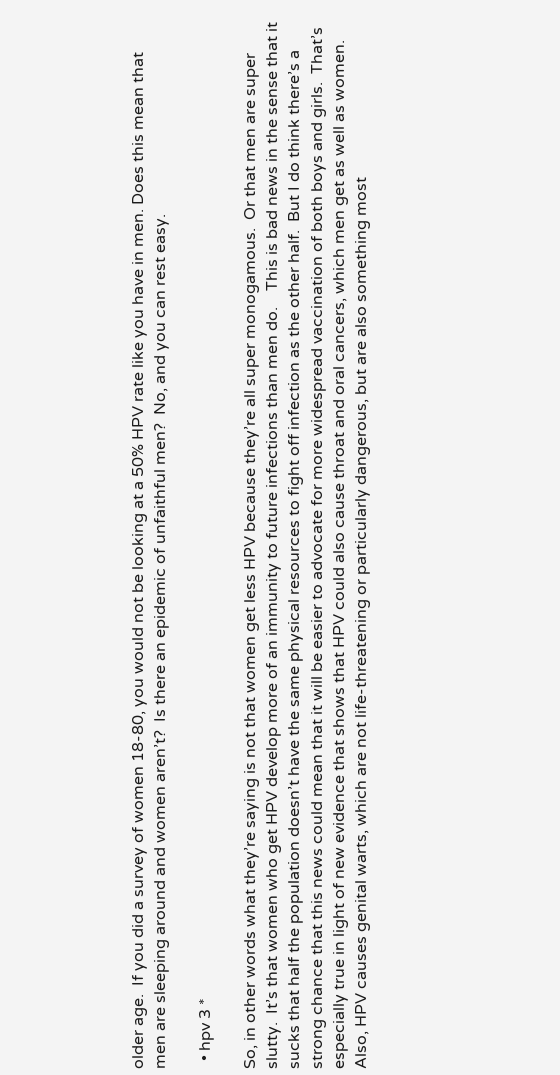older age.  If you did a survey of women 18-80, you would not be looking at a 50% HPV rate like you have in men. Does this mean that men are sleeping around and women aren’t?  Is there an epidemic of unfaithful men?  No, and you can rest easy.

  • hpv 3 *

So, in other words what they’re saying is not that women get less HPV because they’re all super monogamous.  Or that men are super slutty.  It’s that women who get HPV develop more of an immunity to future infections than men do.    This is bad news in the sense that it sucks that half the population doesn’t have the same physical resources to fight off infection as the other half.  But I do think there’s a strong chance that this news could mean that it will be easier to advocate for more widespread vaccination of both boys and girls.  That’s especially true in light of new evidence that shows that HPV could also cause throat and oral cancers, which men get as well as women.  Also, HPV causes genital warts, which are not life-threatening or particularly dangerous, but are also something most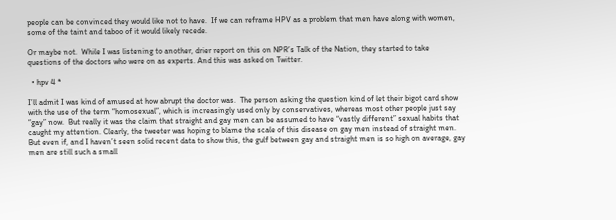people can be convinced they would like not to have.  If we can reframe HPV as a problem that men have along with women, some of the taint and taboo of it would likely recede.

Or maybe not.  While I was listening to another, drier report on this on NPR’s Talk of the Nation, they started to take questions of the doctors who were on as experts. And this was asked on Twitter.

  • hpv 4 *

I’ll admit I was kind of amused at how abrupt the doctor was.  The person asking the question kind of let their bigot card show with the use of the term “homosexual”, which is increasingly used only by conservatives, whereas most other people just say “gay” now.  But really it was the claim that straight and gay men can be assumed to have “vastly different” sexual habits that caught my attention. Clearly, the tweeter was hoping to blame the scale of this disease on gay men instead of straight men.  But even if, and I haven’t seen solid recent data to show this, the gulf between gay and straight men is so high on average, gay men are still such a small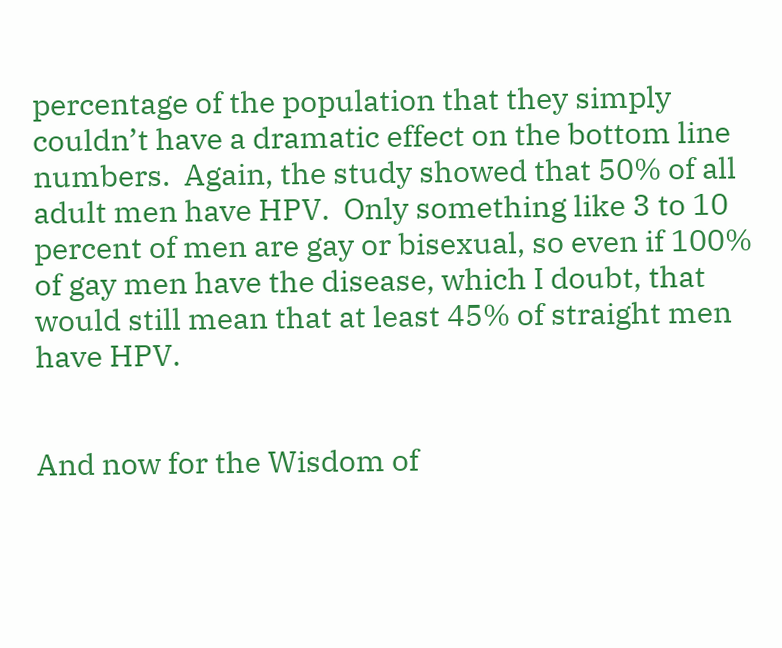percentage of the population that they simply couldn’t have a dramatic effect on the bottom line numbers.  Again, the study showed that 50% of all adult men have HPV.  Only something like 3 to 10 percent of men are gay or bisexual, so even if 100% of gay men have the disease, which I doubt, that would still mean that at least 45% of straight men have HPV.


And now for the Wisdom of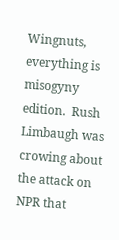Wingnuts, everything is misogyny edition.  Rush Limbaugh was crowing about the attack on NPR that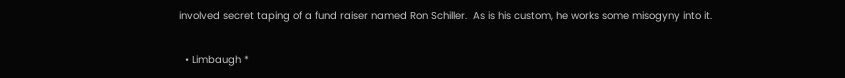involved secret taping of a fund raiser named Ron Schiller.  As is his custom, he works some misogyny into it.

  • Limbaugh *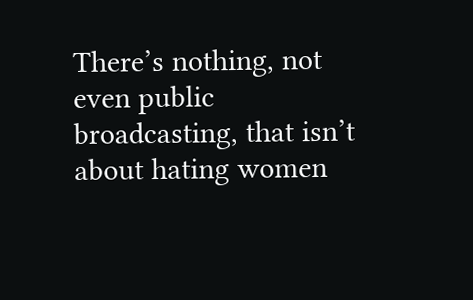There’s nothing, not even public broadcasting, that isn’t about hating women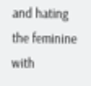and hating the feminine with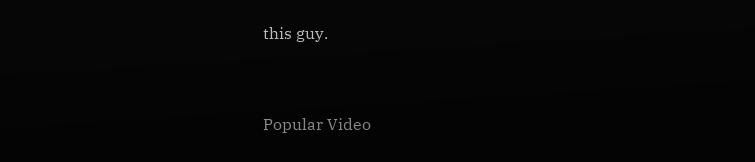this guy.


Popular Video